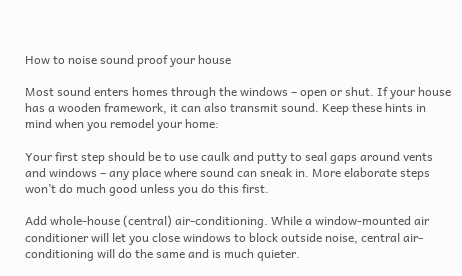How to noise sound proof your house

Most sound enters homes through the windows – open or shut. If your house has a wooden framework, it can also transmit sound. Keep these hints in mind when you remodel your home:

Your first step should be to use caulk and putty to seal gaps around vents and windows – any place where sound can sneak in. More elaborate steps won’t do much good unless you do this first.

Add whole-house (central) air-conditioning. While a window-mounted air conditioner will let you close windows to block outside noise, central air-conditioning will do the same and is much quieter.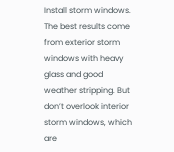Install storm windows. The best results come from exterior storm windows with heavy glass and good weather stripping. But don’t overlook interior storm windows, which are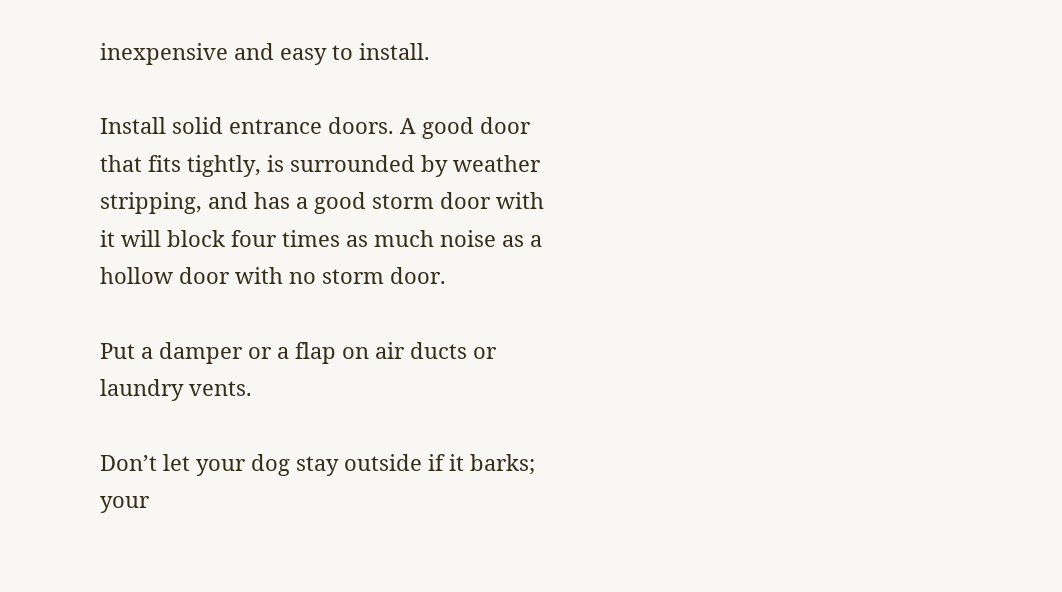inexpensive and easy to install.

Install solid entrance doors. A good door that fits tightly, is surrounded by weather stripping, and has a good storm door with it will block four times as much noise as a hollow door with no storm door.

Put a damper or a flap on air ducts or laundry vents.

Don’t let your dog stay outside if it barks; your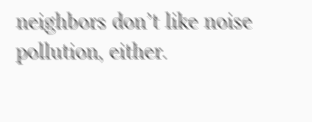neighbors don’t like noise pollution, either.